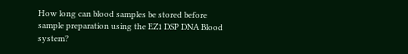How long can blood samples be stored before sample preparation using the EZ1 DSP DNA Blood system?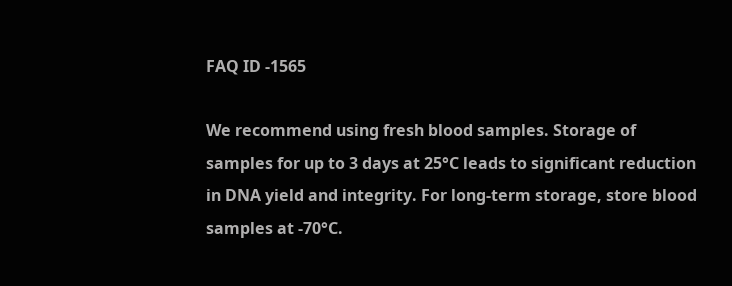FAQ ID -1565

We recommend using fresh blood samples. Storage of samples for up to 3 days at 25°C leads to significant reduction in DNA yield and integrity. For long-term storage, store blood samples at -70°C.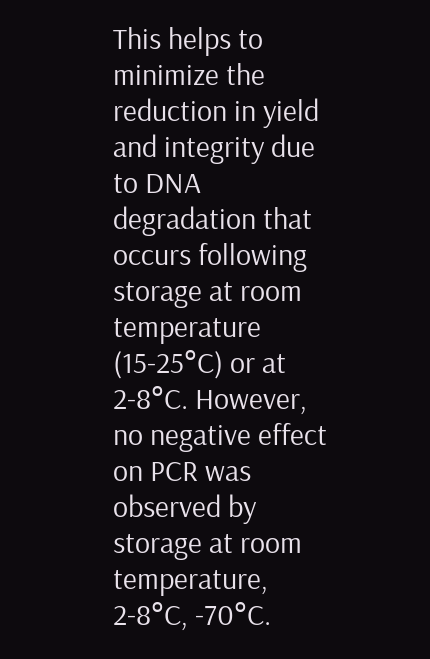This helps to minimize the reduction in yield and integrity due to DNA degradation that occurs following storage at room temperature (15-25°C) or at 2-8°C. However, no negative effect on PCR was observed by storage at room temperature, 2-8°C, -70°C.